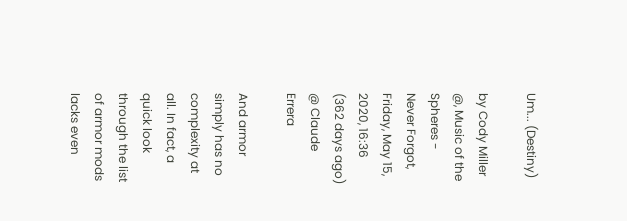Um... (Destiny)

by Cody Miller @, Music of the Spheres - Never Forgot, Friday, May 15, 2020, 16:36 (362 days ago) @ Claude Errera

And armor simply has no complexity at all. In fact, a quick look through the list of armor mods lacks even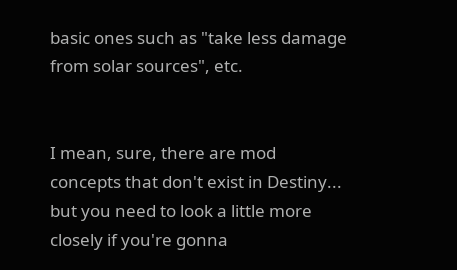basic ones such as "take less damage from solar sources", etc.


I mean, sure, there are mod concepts that don't exist in Destiny... but you need to look a little more closely if you're gonna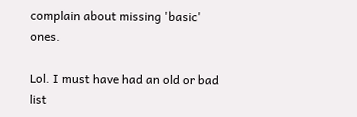complain about missing 'basic' ones.

Lol. I must have had an old or bad list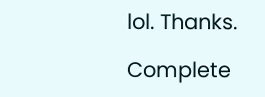lol. Thanks.

Complete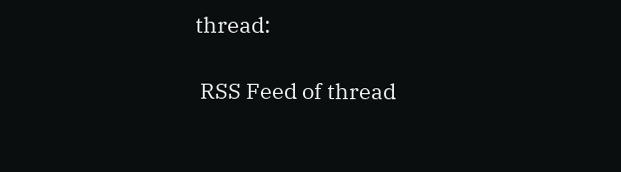thread:

 RSS Feed of thread